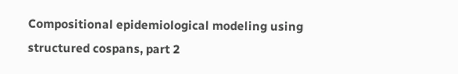Compositional epidemiological modeling using structured cospans, part 2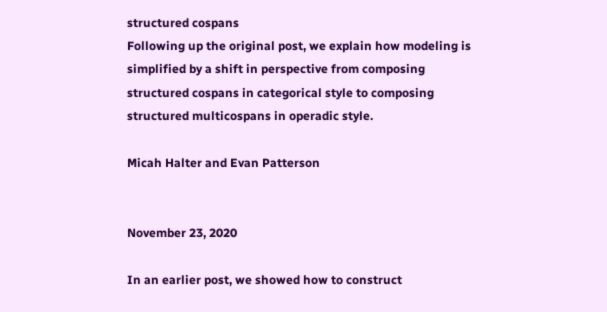structured cospans
Following up the original post, we explain how modeling is simplified by a shift in perspective from composing structured cospans in categorical style to composing structured multicospans in operadic style.

Micah Halter and Evan Patterson


November 23, 2020

In an earlier post, we showed how to construct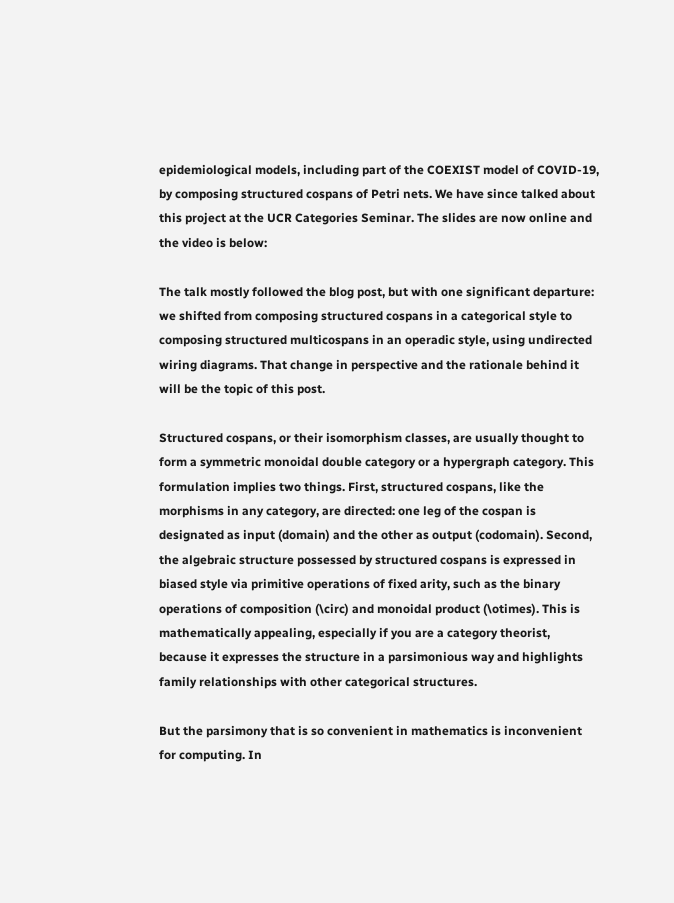epidemiological models, including part of the COEXIST model of COVID-19, by composing structured cospans of Petri nets. We have since talked about this project at the UCR Categories Seminar. The slides are now online and the video is below:

The talk mostly followed the blog post, but with one significant departure: we shifted from composing structured cospans in a categorical style to composing structured multicospans in an operadic style, using undirected wiring diagrams. That change in perspective and the rationale behind it will be the topic of this post.

Structured cospans, or their isomorphism classes, are usually thought to form a symmetric monoidal double category or a hypergraph category. This formulation implies two things. First, structured cospans, like the morphisms in any category, are directed: one leg of the cospan is designated as input (domain) and the other as output (codomain). Second, the algebraic structure possessed by structured cospans is expressed in biased style via primitive operations of fixed arity, such as the binary operations of composition (\circ) and monoidal product (\otimes). This is mathematically appealing, especially if you are a category theorist, because it expresses the structure in a parsimonious way and highlights family relationships with other categorical structures.

But the parsimony that is so convenient in mathematics is inconvenient for computing. In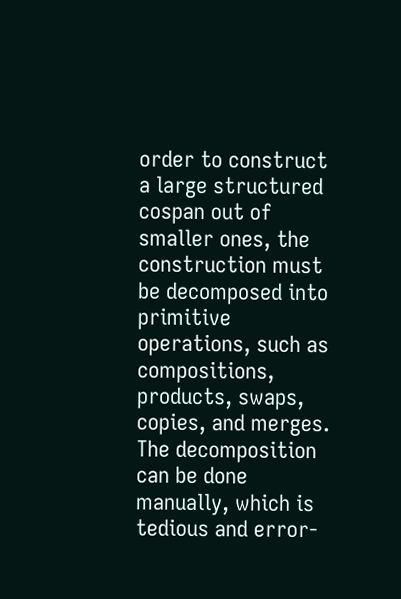order to construct a large structured cospan out of smaller ones, the construction must be decomposed into primitive operations, such as compositions, products, swaps, copies, and merges. The decomposition can be done manually, which is tedious and error-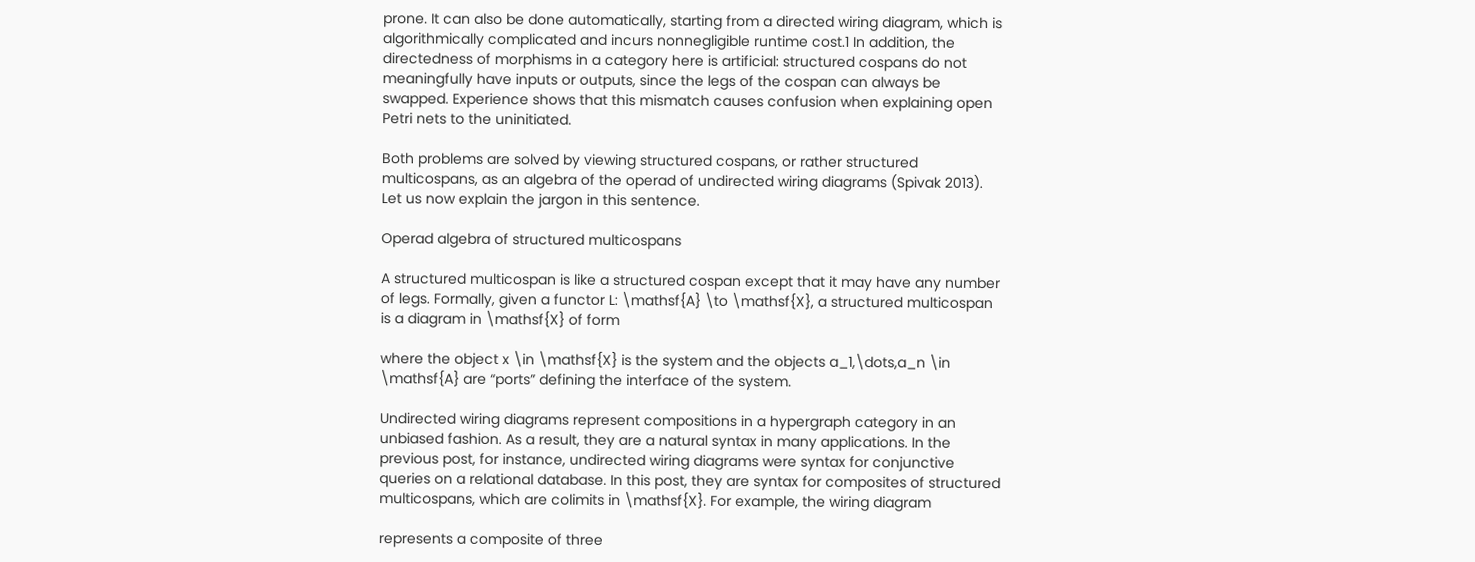prone. It can also be done automatically, starting from a directed wiring diagram, which is algorithmically complicated and incurs nonnegligible runtime cost.1 In addition, the directedness of morphisms in a category here is artificial: structured cospans do not meaningfully have inputs or outputs, since the legs of the cospan can always be swapped. Experience shows that this mismatch causes confusion when explaining open Petri nets to the uninitiated.

Both problems are solved by viewing structured cospans, or rather structured multicospans, as an algebra of the operad of undirected wiring diagrams (Spivak 2013). Let us now explain the jargon in this sentence.

Operad algebra of structured multicospans

A structured multicospan is like a structured cospan except that it may have any number of legs. Formally, given a functor L: \mathsf{A} \to \mathsf{X}, a structured multicospan is a diagram in \mathsf{X} of form

where the object x \in \mathsf{X} is the system and the objects a_1,\dots,a_n \in \mathsf{A} are “ports” defining the interface of the system.

Undirected wiring diagrams represent compositions in a hypergraph category in an unbiased fashion. As a result, they are a natural syntax in many applications. In the previous post, for instance, undirected wiring diagrams were syntax for conjunctive queries on a relational database. In this post, they are syntax for composites of structured multicospans, which are colimits in \mathsf{X}. For example, the wiring diagram

represents a composite of three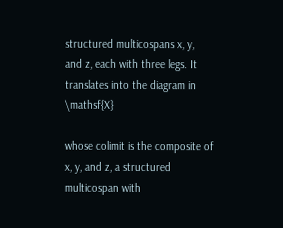structured multicospans x, y, and z, each with three legs. It translates into the diagram in \mathsf{X}

whose colimit is the composite of x, y, and z, a structured multicospan with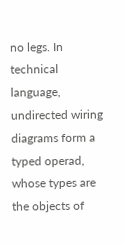no legs. In technical language, undirected wiring diagrams form a typed operad, whose types are the objects of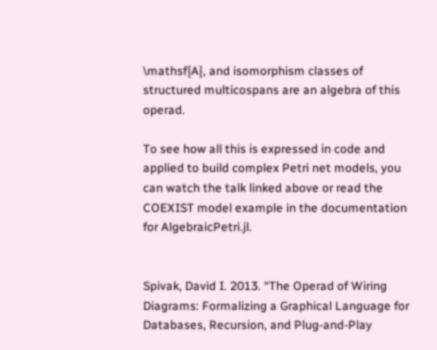\mathsf{A}, and isomorphism classes of structured multicospans are an algebra of this operad.

To see how all this is expressed in code and applied to build complex Petri net models, you can watch the talk linked above or read the COEXIST model example in the documentation for AlgebraicPetri.jl.


Spivak, David I. 2013. “The Operad of Wiring Diagrams: Formalizing a Graphical Language for Databases, Recursion, and Plug-and-Play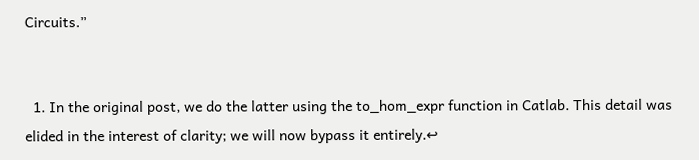Circuits.”


  1. In the original post, we do the latter using the to_hom_expr function in Catlab. This detail was elided in the interest of clarity; we will now bypass it entirely.↩